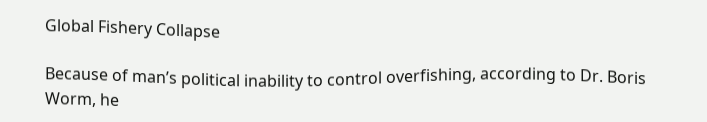Global Fishery Collapse

Because of man’s political inability to control overfishing, according to Dr. Boris Worm, he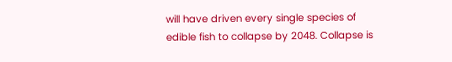will have driven every single species of edible fish to collapse by 2048. Collapse is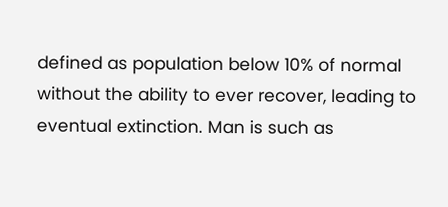defined as population below 10% of normal without the ability to ever recover, leading to eventual extinction. Man is such as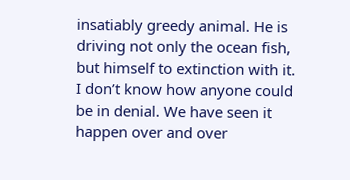insatiably greedy animal. He is driving not only the ocean fish, but himself to extinction with it. I don’t know how anyone could be in denial. We have seen it happen over and over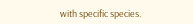with specific species.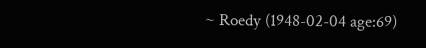~ Roedy (1948-02-04 age:69)